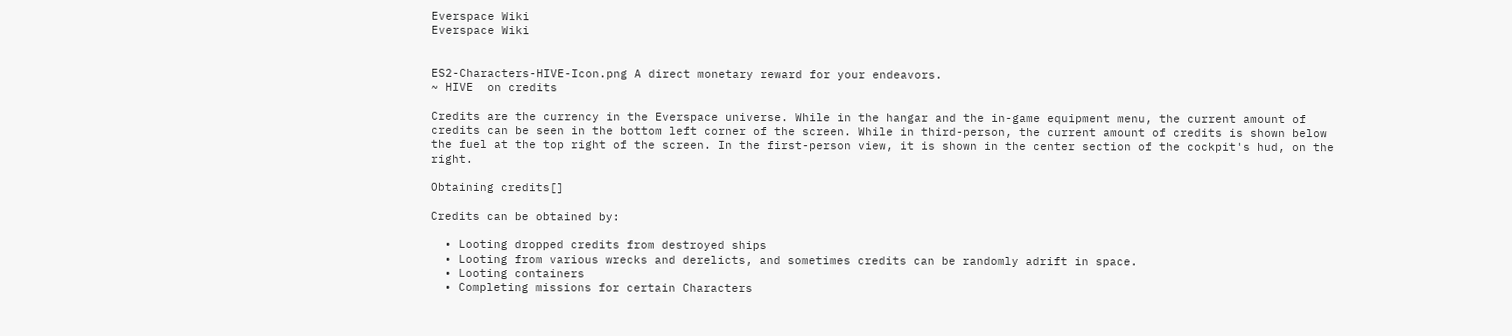Everspace Wiki
Everspace Wiki


ES2-Characters-HIVE-Icon.png A direct monetary reward for your endeavors.
~ HIVE  on credits

Credits are the currency in the Everspace universe. While in the hangar and the in-game equipment menu, the current amount of credits can be seen in the bottom left corner of the screen. While in third-person, the current amount of credits is shown below the fuel at the top right of the screen. In the first-person view, it is shown in the center section of the cockpit's hud, on the right.

Obtaining credits[]

Credits can be obtained by:

  • Looting dropped credits from destroyed ships
  • Looting from various wrecks and derelicts, and sometimes credits can be randomly adrift in space.
  • Looting containers
  • Completing missions for certain Characters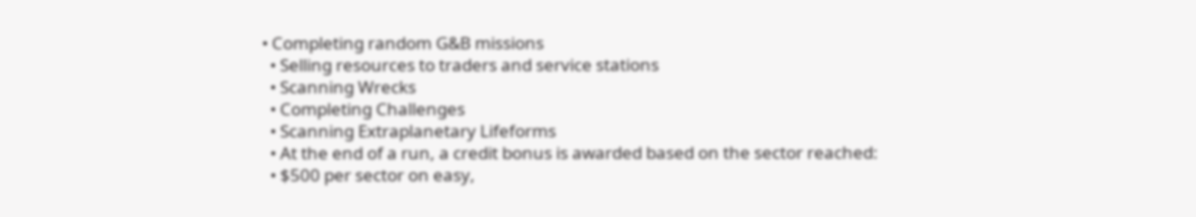• Completing random G&B missions
  • Selling resources to traders and service stations
  • Scanning Wrecks
  • Completing Challenges
  • Scanning Extraplanetary Lifeforms
  • At the end of a run, a credit bonus is awarded based on the sector reached:
  • $500 per sector on easy,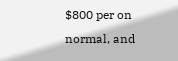$800 per on normal, and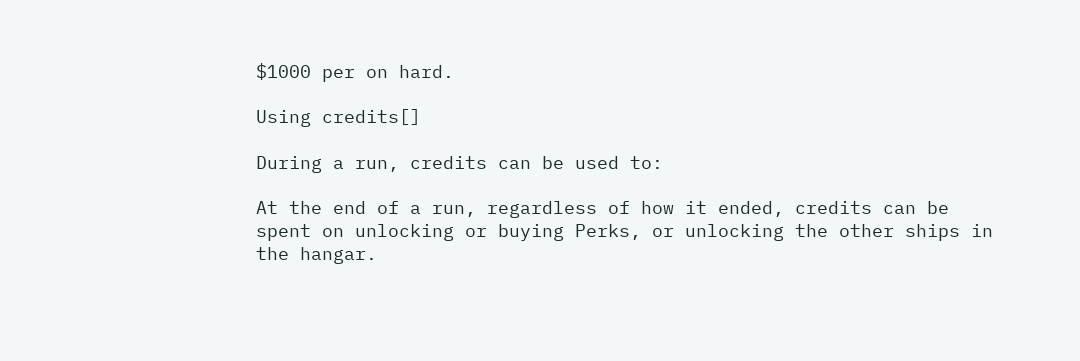$1000 per on hard.

Using credits[]

During a run, credits can be used to:

At the end of a run, regardless of how it ended, credits can be spent on unlocking or buying Perks, or unlocking the other ships in the hangar.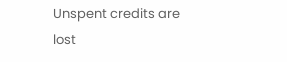Unspent credits are lost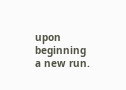upon beginning a new run.